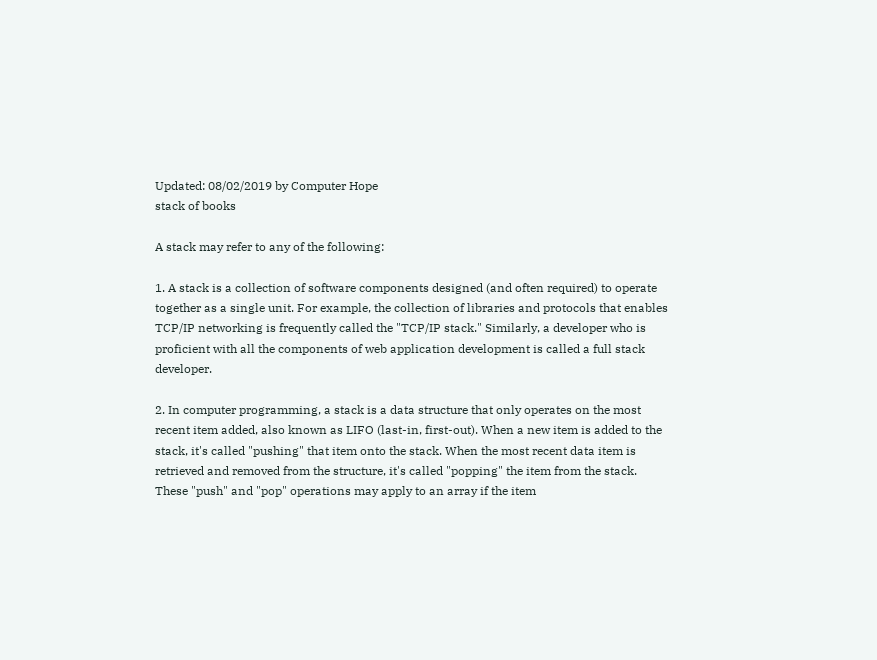Updated: 08/02/2019 by Computer Hope
stack of books

A stack may refer to any of the following:

1. A stack is a collection of software components designed (and often required) to operate together as a single unit. For example, the collection of libraries and protocols that enables TCP/IP networking is frequently called the "TCP/IP stack." Similarly, a developer who is proficient with all the components of web application development is called a full stack developer.

2. In computer programming, a stack is a data structure that only operates on the most recent item added, also known as LIFO (last-in, first-out). When a new item is added to the stack, it's called "pushing" that item onto the stack. When the most recent data item is retrieved and removed from the structure, it's called "popping" the item from the stack. These "push" and "pop" operations may apply to an array if the item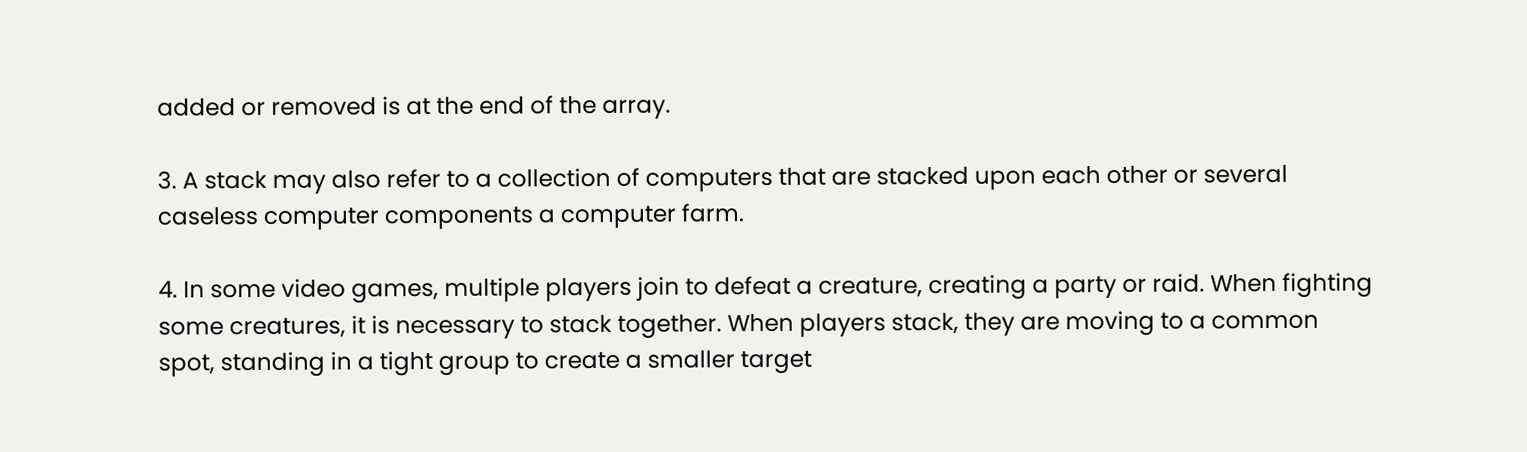added or removed is at the end of the array.

3. A stack may also refer to a collection of computers that are stacked upon each other or several caseless computer components a computer farm.

4. In some video games, multiple players join to defeat a creature, creating a party or raid. When fighting some creatures, it is necessary to stack together. When players stack, they are moving to a common spot, standing in a tight group to create a smaller target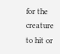for the creature to hit or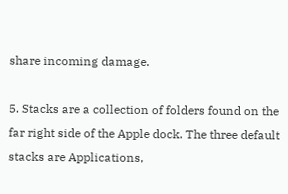share incoming damage.

5. Stacks are a collection of folders found on the far right side of the Apple dock. The three default stacks are Applications,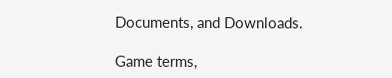Documents, and Downloads.

Game terms,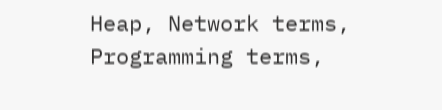Heap, Network terms, Programming terms,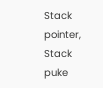Stack pointer, Stack puke